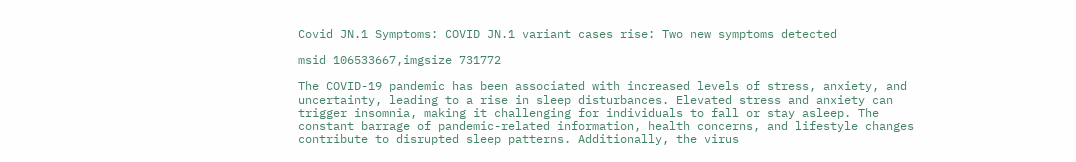Covid JN.1 Symptoms: COVID JN.1 variant cases rise: Two new symptoms detected

msid 106533667,imgsize 731772

The COVID-19 pandemic has been associated with increased levels of stress, anxiety, and uncertainty, leading to a rise in sleep disturbances. Elevated stress and anxiety can trigger insomnia, making it challenging for individuals to fall or stay asleep. The constant barrage of pandemic-related information, health concerns, and lifestyle changes contribute to disrupted sleep patterns. Additionally, the virus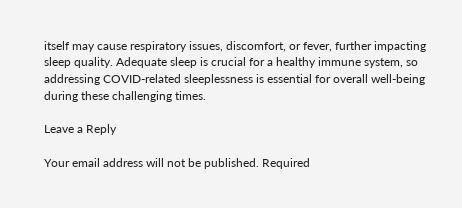itself may cause respiratory issues, discomfort, or fever, further impacting sleep quality. Adequate sleep is crucial for a healthy immune system, so addressing COVID-related sleeplessness is essential for overall well-being during these challenging times.

Leave a Reply

Your email address will not be published. Required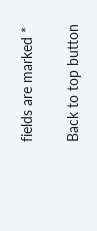fields are marked *

Back to top button